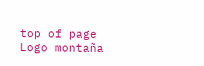top of page
Logo montaña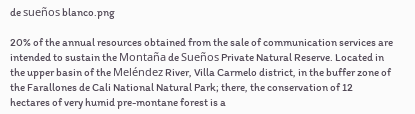de sueños blanco.png

20% of the annual resources obtained from the sale of communication services are intended to sustain the Montaña de Sueños Private Natural Reserve. Located in the upper basin of the Meléndez River, Villa Carmelo district, in the buffer zone of the Farallones de Cali National Natural Park; there, the conservation of 12 hectares of very humid pre-montane forest is a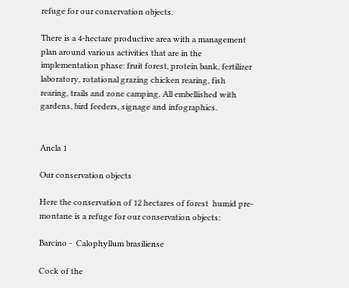refuge for our conservation objects.

There is a 4-hectare productive area with a management plan around various activities that are in the implementation phase: fruit forest, protein bank, fertilizer laboratory, rotational grazing chicken rearing, fish rearing, trails and zone camping. All embellished with gardens, bird feeders, signage and infographics.


Ancla 1

Our conservation objects

Here the conservation of 12 hectares of forest  humid pre-montane is a refuge for our conservation objects:

Barcino -  Calophyllum brasiliense

Cock of the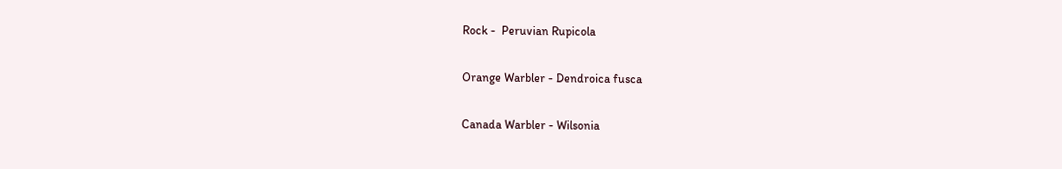Rock -  Peruvian Rupicola

Orange Warbler - Dendroica fusca

Canada Warbler - Wilsonia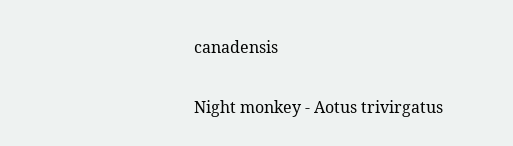canadensis

Night monkey - Aotus trivirgatus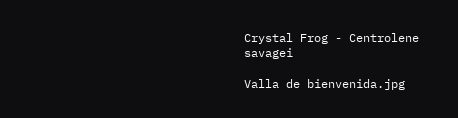Crystal Frog - Centrolene savagei

Valla de bienvenida.jpg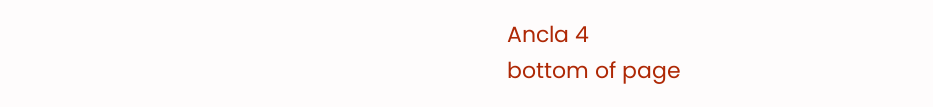Ancla 4
bottom of page